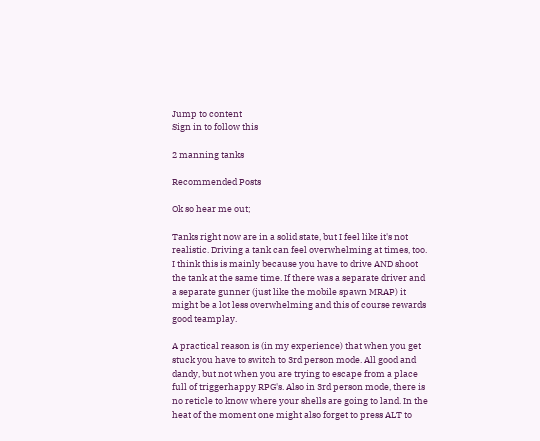Jump to content
Sign in to follow this

2 manning tanks

Recommended Posts

Ok so hear me out;

Tanks right now are in a solid state, but I feel like it's not realistic. Driving a tank can feel overwhelming at times, too.
I think this is mainly because you have to drive AND shoot the tank at the same time. If there was a separate driver and a separate gunner (just like the mobile spawn MRAP) it might be a lot less overwhelming and this of course rewards good teamplay.

A practical reason is (in my experience) that when you get stuck you have to switch to 3rd person mode. All good and dandy, but not when you are trying to escape from a place full of triggerhappy RPG's. Also in 3rd person mode, there is no reticle to know where your shells are going to land. In the heat of the moment one might also forget to press ALT to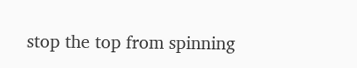stop the top from spinning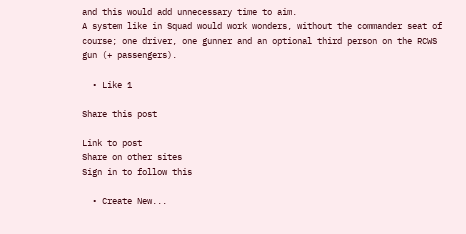and this would add unnecessary time to aim.
A system like in Squad would work wonders, without the commander seat of course; one driver, one gunner and an optional third person on the RCWS gun (+ passengers).

  • Like 1

Share this post

Link to post
Share on other sites
Sign in to follow this

  • Create New...